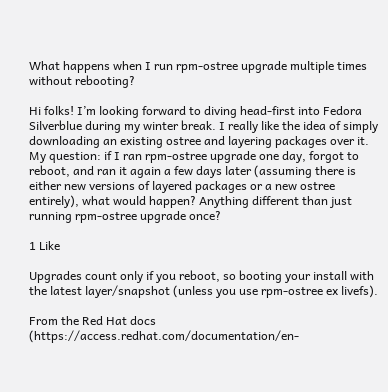What happens when I run rpm-ostree upgrade multiple times without rebooting?

Hi folks! I’m looking forward to diving head-first into Fedora Silverblue during my winter break. I really like the idea of simply downloading an existing ostree and layering packages over it. My question: if I ran rpm-ostree upgrade one day, forgot to reboot, and ran it again a few days later (assuming there is either new versions of layered packages or a new ostree entirely), what would happen? Anything different than just running rpm-ostree upgrade once?

1 Like

Upgrades count only if you reboot, so booting your install with the latest layer/snapshot (unless you use rpm-ostree ex livefs).

From the Red Hat docs (https://access.redhat.com/documentation/en-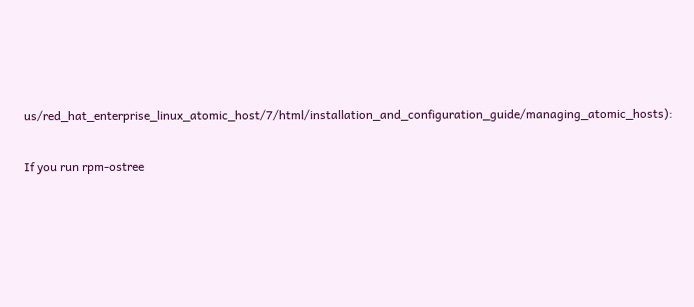us/red_hat_enterprise_linux_atomic_host/7/html/installation_and_configuration_guide/managing_atomic_hosts):

If you run rpm-ostree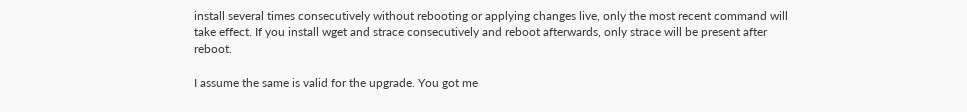install several times consecutively without rebooting or applying changes live, only the most recent command will take effect. If you install wget and strace consecutively and reboot afterwards, only strace will be present after reboot.

I assume the same is valid for the upgrade. You got me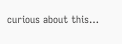curious about this…